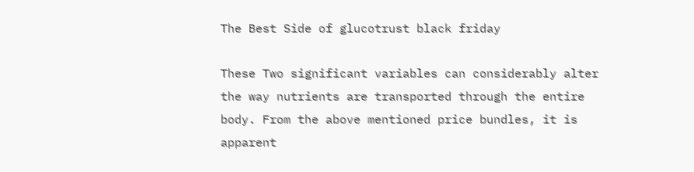The Best Side of glucotrust black friday

These Two significant variables can considerably alter the way nutrients are transported through the entire body. From the above mentioned price bundles, it is apparent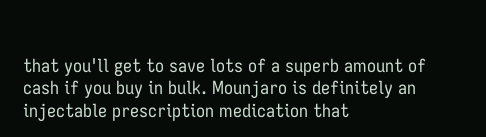that you'll get to save lots of a superb amount of cash if you buy in bulk. Mounjaro is definitely an injectable prescription medication that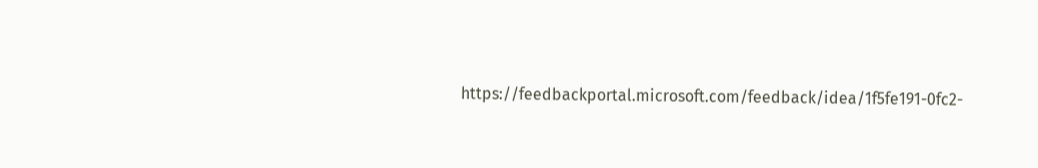https://feedbackportal.microsoft.com/feedback/idea/1f5fe191-0fc2-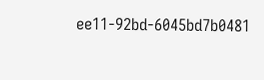ee11-92bd-6045bd7b0481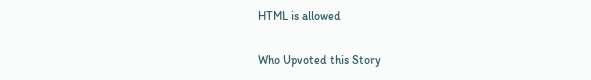HTML is allowed

Who Upvoted this Story